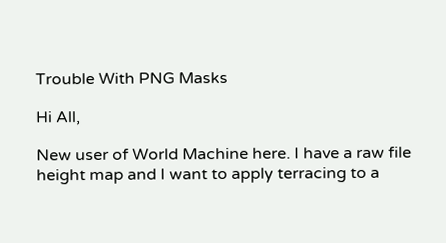Trouble With PNG Masks

Hi All,

New user of World Machine here. I have a raw file height map and I want to apply terracing to a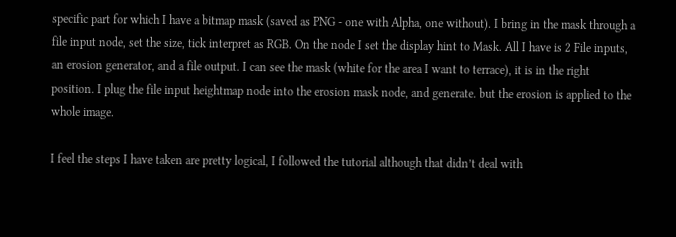specific part for which I have a bitmap mask (saved as PNG - one with Alpha, one without). I bring in the mask through a file input node, set the size, tick interpret as RGB. On the node I set the display hint to Mask. All I have is 2 File inputs, an erosion generator, and a file output. I can see the mask (white for the area I want to terrace), it is in the right position. I plug the file input heightmap node into the erosion mask node, and generate. but the erosion is applied to the whole image.

I feel the steps I have taken are pretty logical, I followed the tutorial although that didn’t deal with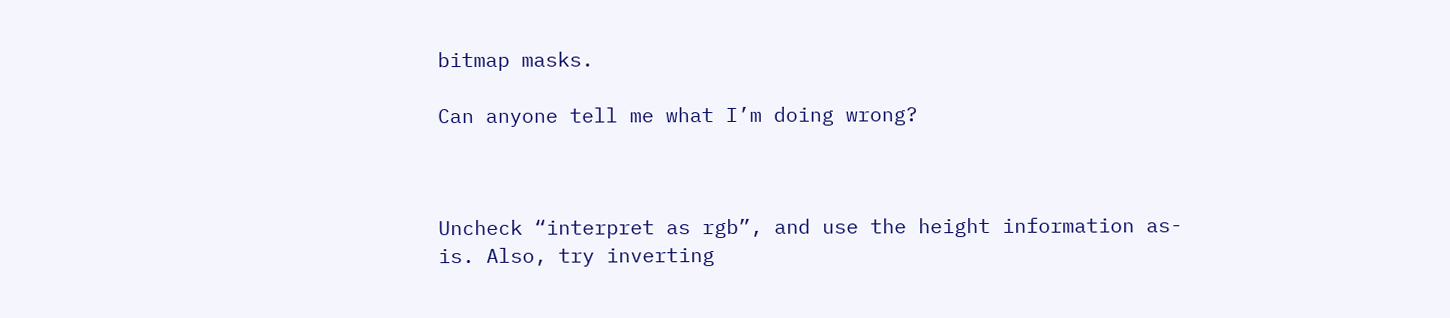bitmap masks.

Can anyone tell me what I’m doing wrong?



Uncheck “interpret as rgb”, and use the height information as-is. Also, try inverting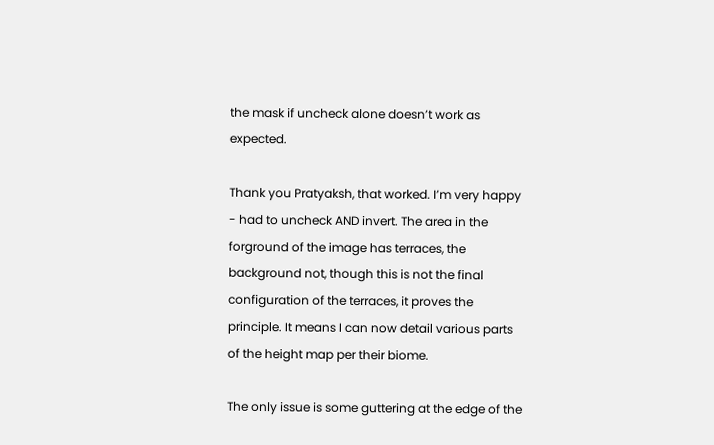the mask if uncheck alone doesn’t work as expected.

Thank you Pratyaksh, that worked. I’m very happy - had to uncheck AND invert. The area in the forground of the image has terraces, the background not, though this is not the final configuration of the terraces, it proves the principle. It means I can now detail various parts of the height map per their biome.

The only issue is some guttering at the edge of the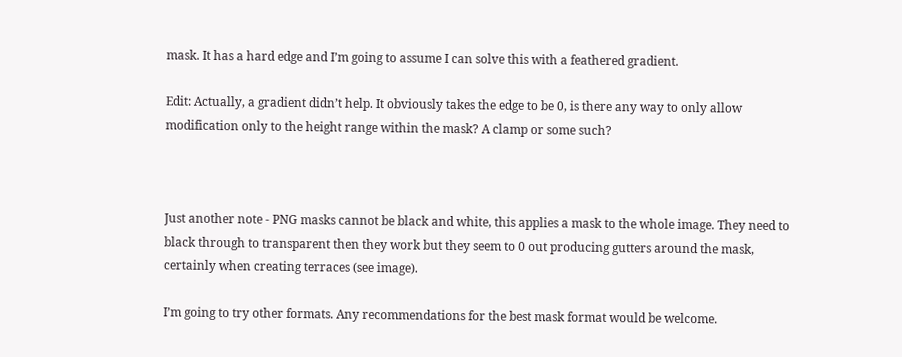mask. It has a hard edge and I’m going to assume I can solve this with a feathered gradient.

Edit: Actually, a gradient didn’t help. It obviously takes the edge to be 0, is there any way to only allow modification only to the height range within the mask? A clamp or some such?



Just another note - PNG masks cannot be black and white, this applies a mask to the whole image. They need to black through to transparent then they work but they seem to 0 out producing gutters around the mask, certainly when creating terraces (see image).

I’m going to try other formats. Any recommendations for the best mask format would be welcome.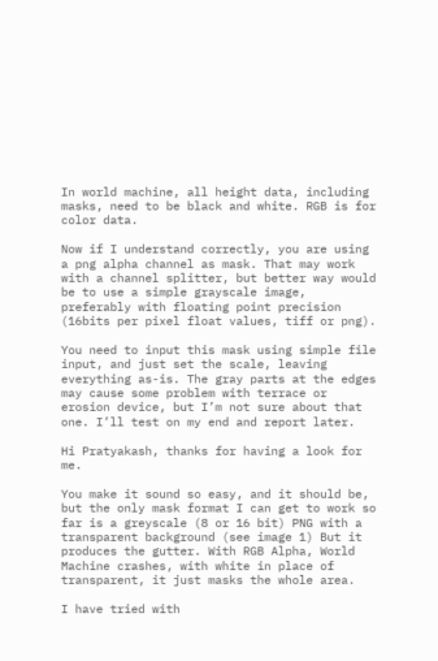In world machine, all height data, including masks, need to be black and white. RGB is for color data.

Now if I understand correctly, you are using a png alpha channel as mask. That may work with a channel splitter, but better way would be to use a simple grayscale image, preferably with floating point precision (16bits per pixel float values, tiff or png).

You need to input this mask using simple file input, and just set the scale, leaving everything as-is. The gray parts at the edges may cause some problem with terrace or erosion device, but I’m not sure about that one. I’ll test on my end and report later.

Hi Pratyakash, thanks for having a look for me.

You make it sound so easy, and it should be, but the only mask format I can get to work so far is a greyscale (8 or 16 bit) PNG with a transparent background (see image 1) But it produces the gutter. With RGB Alpha, World Machine crashes, with white in place of transparent, it just masks the whole area.

I have tried with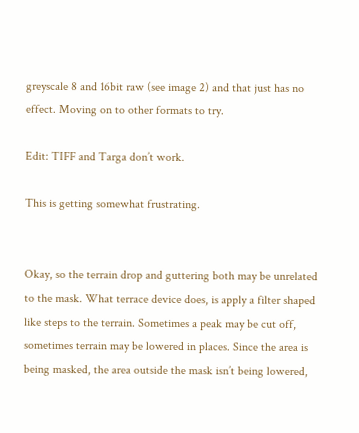greyscale 8 and 16bit raw (see image 2) and that just has no effect. Moving on to other formats to try.

Edit: TIFF and Targa don’t work.

This is getting somewhat frustrating.


Okay, so the terrain drop and guttering both may be unrelated to the mask. What terrace device does, is apply a filter shaped like steps to the terrain. Sometimes a peak may be cut off, sometimes terrain may be lowered in places. Since the area is being masked, the area outside the mask isn’t being lowered,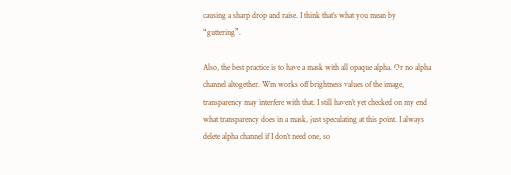causing a sharp drop and raise. I think that’s what you mean by “guttering”.

Also, the best practice is to have a mask with all opaque alpha. Or no alpha channel altogether. Wm works off brightness values of the image, transparency may interfere with that. I still haven’t yet checked on my end what transparency does in a mask, just speculating at this point. I always delete alpha channel if I don’t need one, so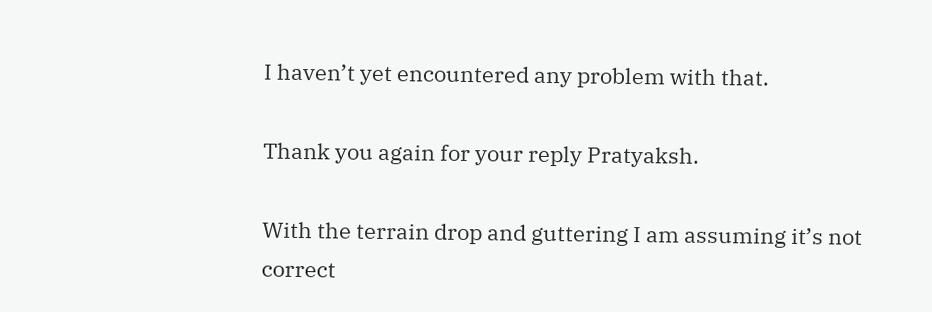I haven’t yet encountered any problem with that.

Thank you again for your reply Pratyaksh.

With the terrain drop and guttering I am assuming it’s not correct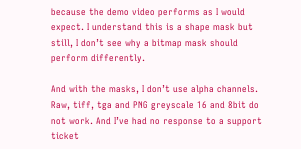because the demo video performs as I would expect. I understand this is a shape mask but still, I don’t see why a bitmap mask should perform differently.

And with the masks, I don’t use alpha channels. Raw, tiff, tga and PNG greyscale 16 and 8bit do not work. And I’ve had no response to a support ticket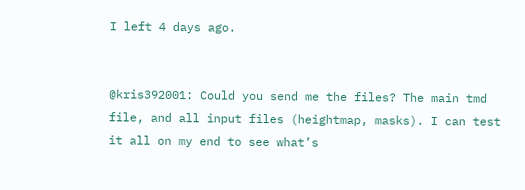I left 4 days ago.


@kris392001: Could you send me the files? The main tmd file, and all input files (heightmap, masks). I can test it all on my end to see what’s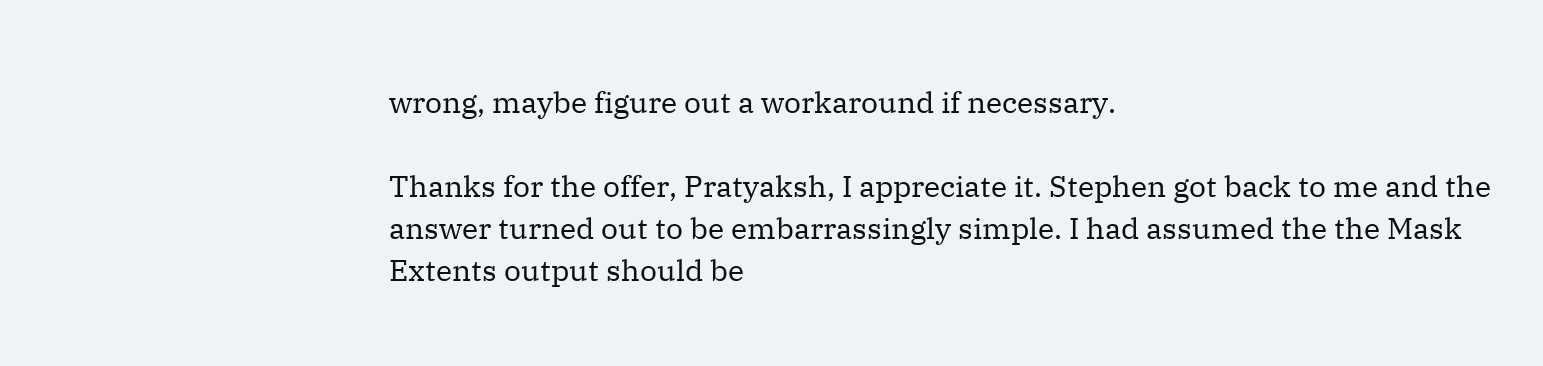wrong, maybe figure out a workaround if necessary.

Thanks for the offer, Pratyaksh, I appreciate it. Stephen got back to me and the answer turned out to be embarrassingly simple. I had assumed the the Mask Extents output should be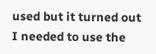used but it turned out I needed to use the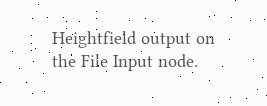Heightfield output on the File Input node.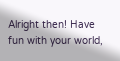Alright then! Have fun with your world,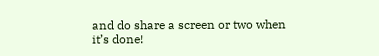and do share a screen or two when it’s done!